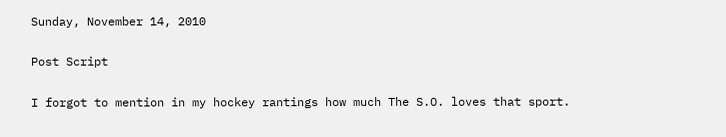Sunday, November 14, 2010

Post Script

I forgot to mention in my hockey rantings how much The S.O. loves that sport.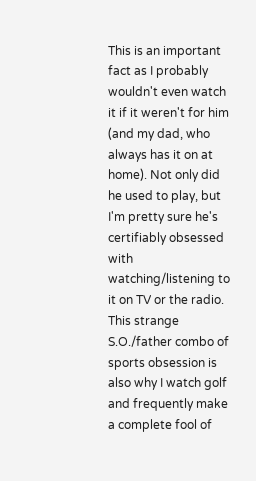This is an important fact as I probably wouldn't even watch it if it weren't for him (and my dad, who always has it on at home). Not only did he used to play, but I'm pretty sure he's certifiably obsessed with watching/listening to it on TV or the radio. This strange S.O./father combo of sports obsession is also why I watch golf and frequently make a complete fool of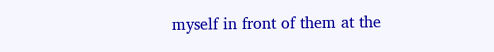myself in front of them at the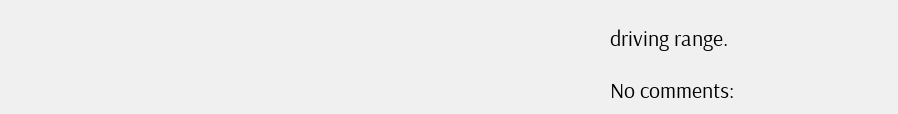driving range.

No comments: